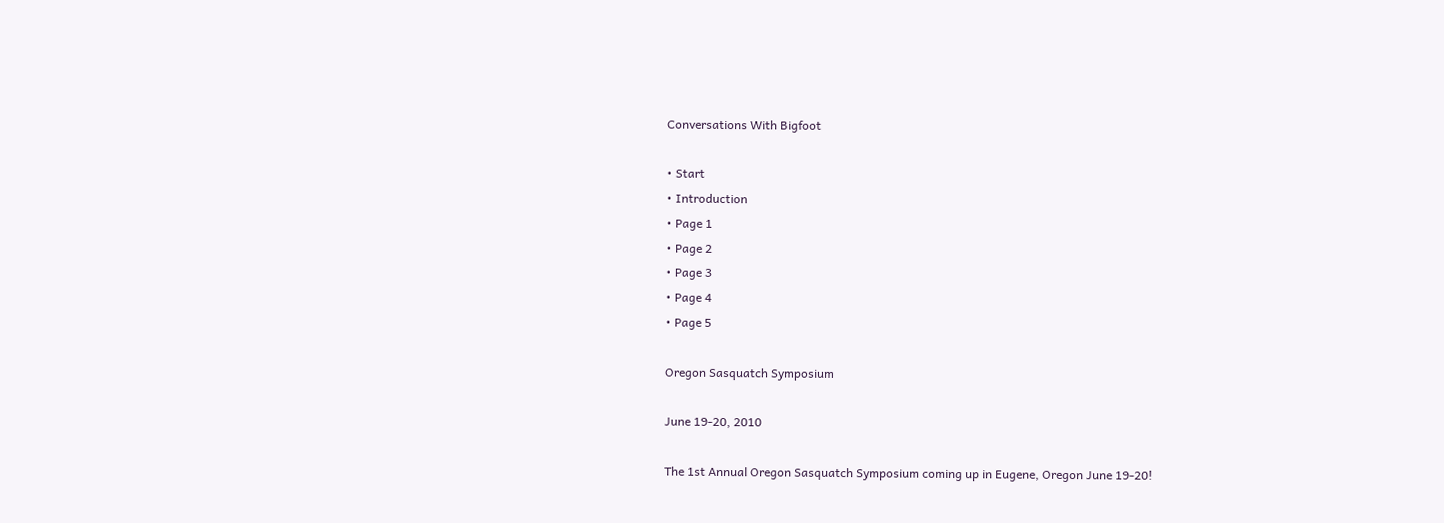Conversations With Bigfoot

• Start
• Introduction
• Page 1
• Page 2
• Page 3
• Page 4
• Page 5

Oregon Sasquatch Symposium

June 19-20, 2010

The 1st Annual Oregon Sasquatch Symposium coming up in Eugene, Oregon June 19-20!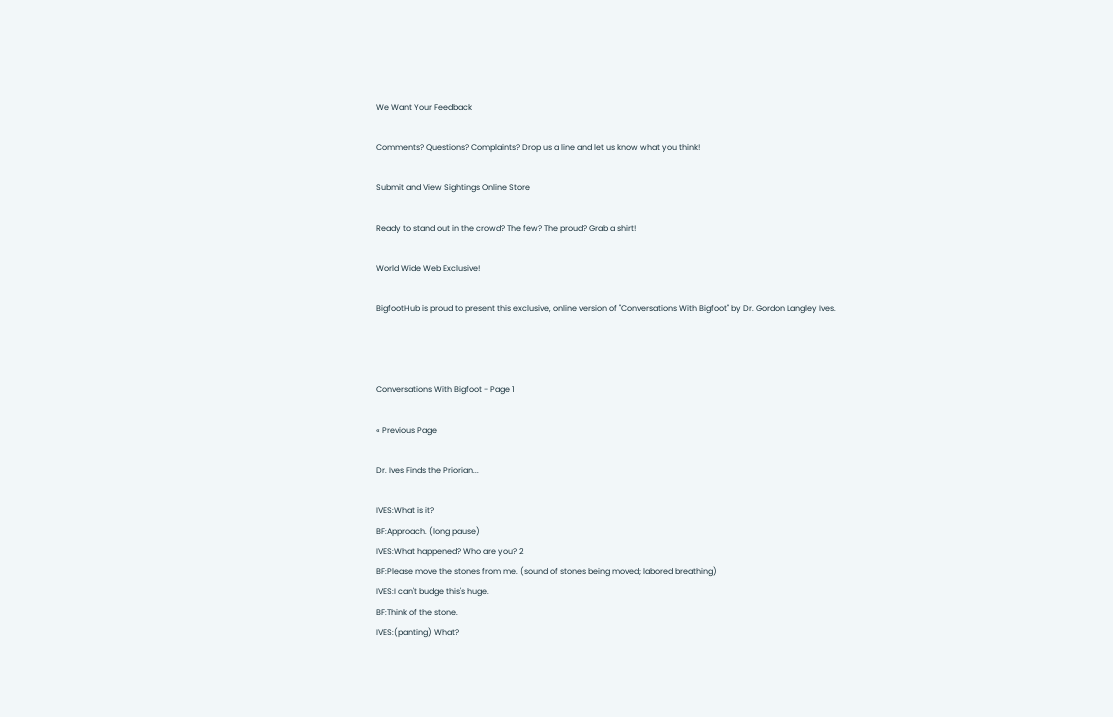We Want Your Feedback

Comments? Questions? Complaints? Drop us a line and let us know what you think!

Submit and View Sightings Online Store

Ready to stand out in the crowd? The few? The proud? Grab a shirt!

World Wide Web Exclusive!

BigfootHub is proud to present this exclusive, online version of "Conversations With Bigfoot" by Dr. Gordon Langley Ives.



Conversations With Bigfoot - Page 1

« Previous Page

Dr. Ives Finds the Priorian...

IVES:What is it?
BF:Approach. (long pause)
IVES:What happened? Who are you? 2
BF:Please move the stones from me. (sound of stones being moved; labored breathing)
IVES:I can't budge this's huge.
BF:Think of the stone.
IVES:(panting) What?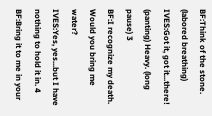BF:Think of the stone. (labored breathing)
IVES:Got it, got it...there! (panting) Heavy. (long pause) 3
BF:I recognize my death. Would you bring me water?
IVES:Yes, yes...but I have nothing to hold it in. 4
BF:Bring it to me in your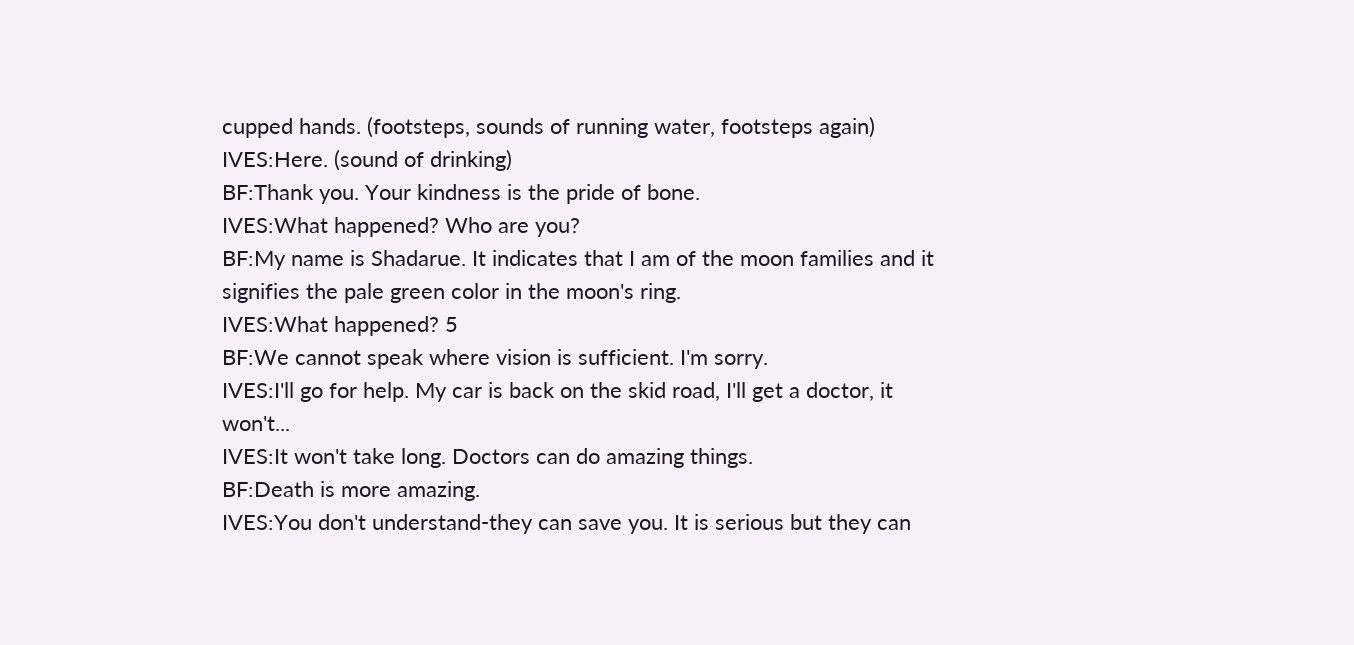cupped hands. (footsteps, sounds of running water, footsteps again)
IVES:Here. (sound of drinking)
BF:Thank you. Your kindness is the pride of bone.
IVES:What happened? Who are you?
BF:My name is Shadarue. It indicates that I am of the moon families and it signifies the pale green color in the moon's ring.
IVES:What happened? 5
BF:We cannot speak where vision is sufficient. I'm sorry.
IVES:I'll go for help. My car is back on the skid road, I'll get a doctor, it won't...
IVES:It won't take long. Doctors can do amazing things.
BF:Death is more amazing.
IVES:You don't understand-they can save you. It is serious but they can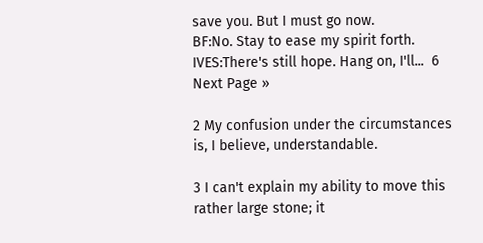save you. But I must go now.
BF:No. Stay to ease my spirit forth.
IVES:There's still hope. Hang on, I'll...  6
Next Page »

2 My confusion under the circumstances is, I believe, understandable.

3 I can't explain my ability to move this rather large stone; it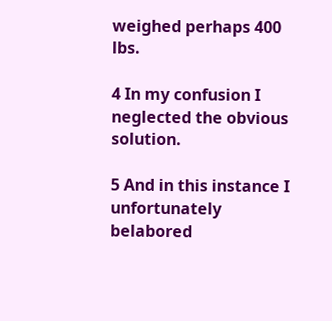weighed perhaps 400 lbs.

4 In my confusion I neglected the obvious solution.

5 And in this instance I unfortunately belabored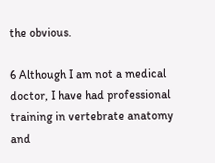the obvious.

6 Although I am not a medical doctor, I have had professional training in vertebrate anatomy and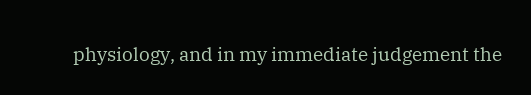physiology, and in my immediate judgement the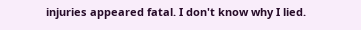injuries appeared fatal. I don't know why I lied.